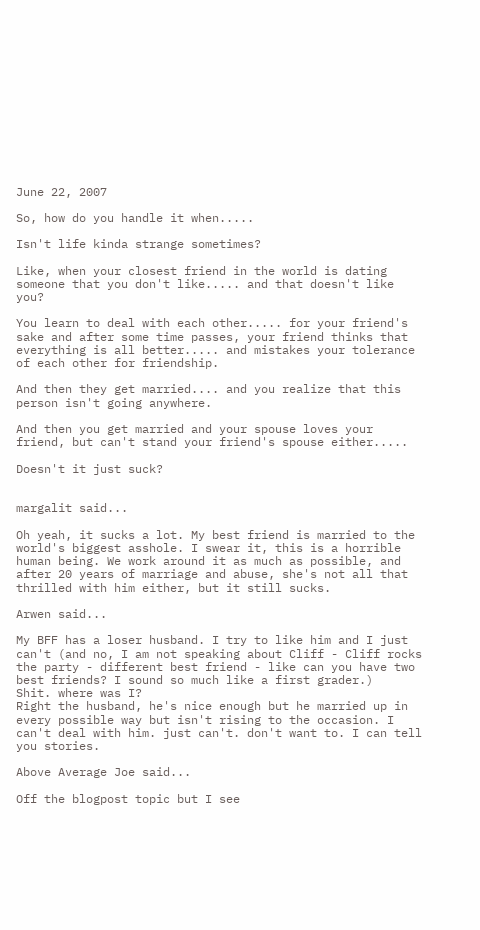June 22, 2007

So, how do you handle it when.....

Isn't life kinda strange sometimes?

Like, when your closest friend in the world is dating someone that you don't like..... and that doesn't like you?

You learn to deal with each other..... for your friend's sake and after some time passes, your friend thinks that everything is all better..... and mistakes your tolerance of each other for friendship.

And then they get married.... and you realize that this person isn't going anywhere.

And then you get married and your spouse loves your friend, but can't stand your friend's spouse either.....

Doesn't it just suck?


margalit said...

Oh yeah, it sucks a lot. My best friend is married to the world's biggest asshole. I swear it, this is a horrible human being. We work around it as much as possible, and after 20 years of marriage and abuse, she's not all that thrilled with him either, but it still sucks.

Arwen said...

My BFF has a loser husband. I try to like him and I just can't (and no, I am not speaking about Cliff - Cliff rocks the party - different best friend - like can you have two best friends? I sound so much like a first grader.)
Shit. where was I?
Right the husband, he's nice enough but he married up in every possible way but isn't rising to the occasion. I can't deal with him. just can't. don't want to. I can tell you stories.

Above Average Joe said...

Off the blogpost topic but I see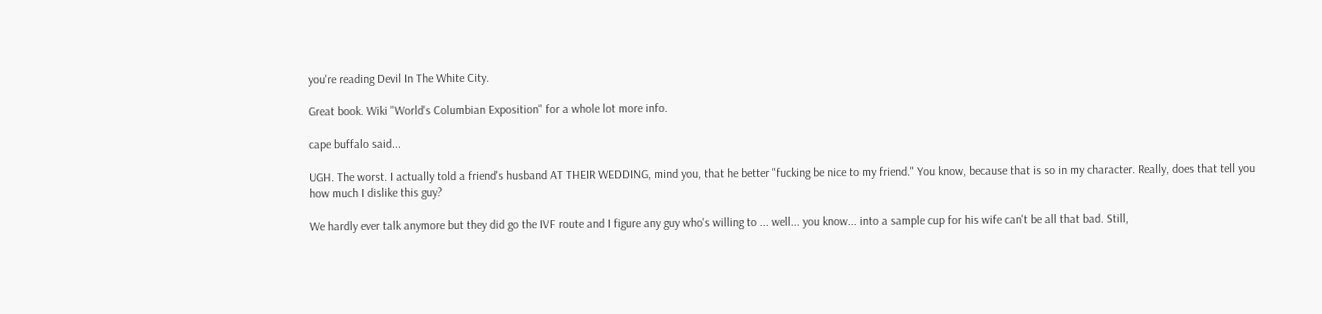you're reading Devil In The White City.

Great book. Wiki "World's Columbian Exposition" for a whole lot more info.

cape buffalo said...

UGH. The worst. I actually told a friend's husband AT THEIR WEDDING, mind you, that he better "fucking be nice to my friend." You know, because that is so in my character. Really, does that tell you how much I dislike this guy?

We hardly ever talk anymore but they did go the IVF route and I figure any guy who's willing to ... well... you know... into a sample cup for his wife can't be all that bad. Still,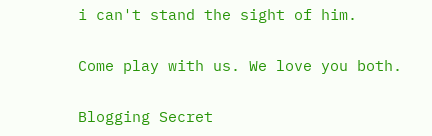i can't stand the sight of him.

Come play with us. We love you both.

Blogging Secret